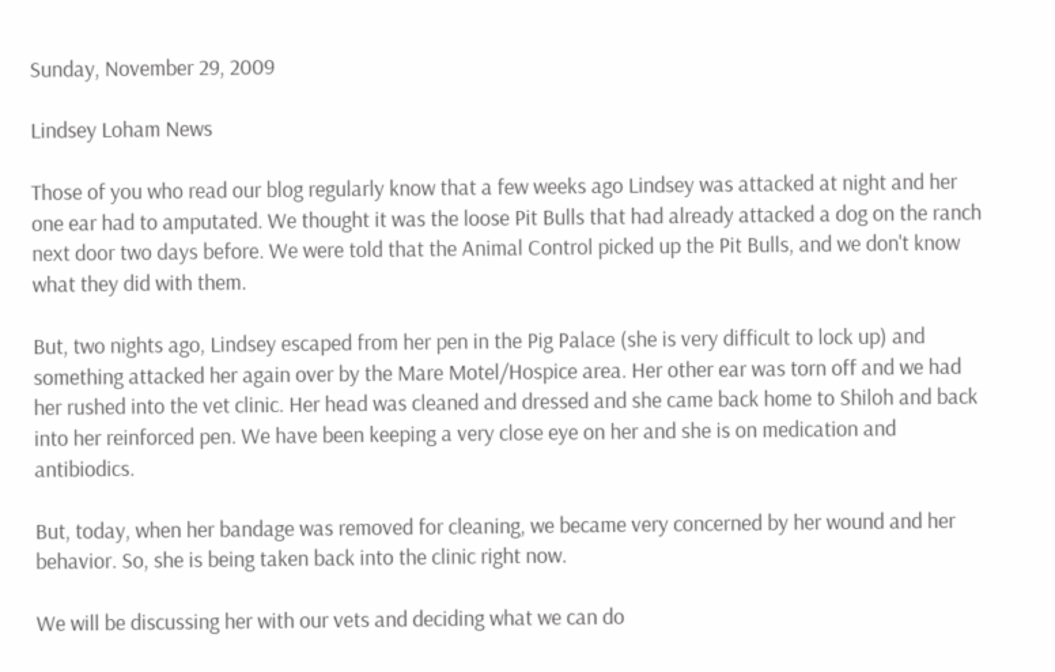Sunday, November 29, 2009

Lindsey Loham News

Those of you who read our blog regularly know that a few weeks ago Lindsey was attacked at night and her one ear had to amputated. We thought it was the loose Pit Bulls that had already attacked a dog on the ranch next door two days before. We were told that the Animal Control picked up the Pit Bulls, and we don't know what they did with them.

But, two nights ago, Lindsey escaped from her pen in the Pig Palace (she is very difficult to lock up) and something attacked her again over by the Mare Motel/Hospice area. Her other ear was torn off and we had her rushed into the vet clinic. Her head was cleaned and dressed and she came back home to Shiloh and back into her reinforced pen. We have been keeping a very close eye on her and she is on medication and antibiodics.

But, today, when her bandage was removed for cleaning, we became very concerned by her wound and her behavior. So, she is being taken back into the clinic right now.

We will be discussing her with our vets and deciding what we can do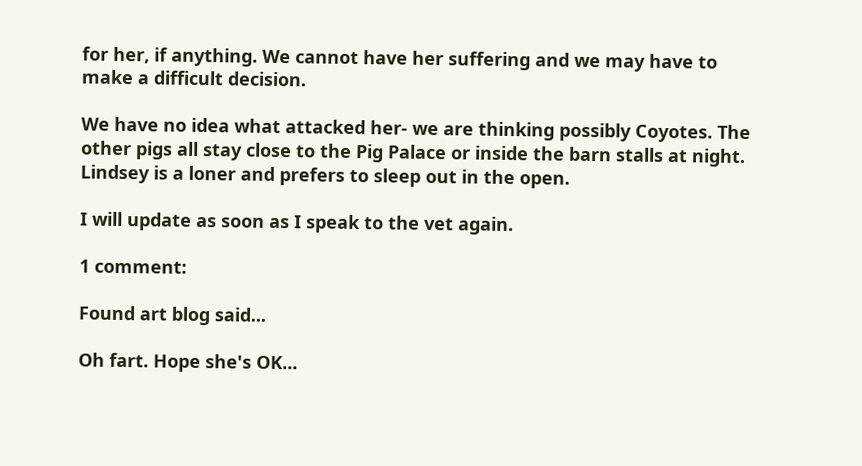for her, if anything. We cannot have her suffering and we may have to make a difficult decision.

We have no idea what attacked her- we are thinking possibly Coyotes. The other pigs all stay close to the Pig Palace or inside the barn stalls at night. Lindsey is a loner and prefers to sleep out in the open.

I will update as soon as I speak to the vet again.

1 comment:

Found art blog said...

Oh fart. Hope she's OK...